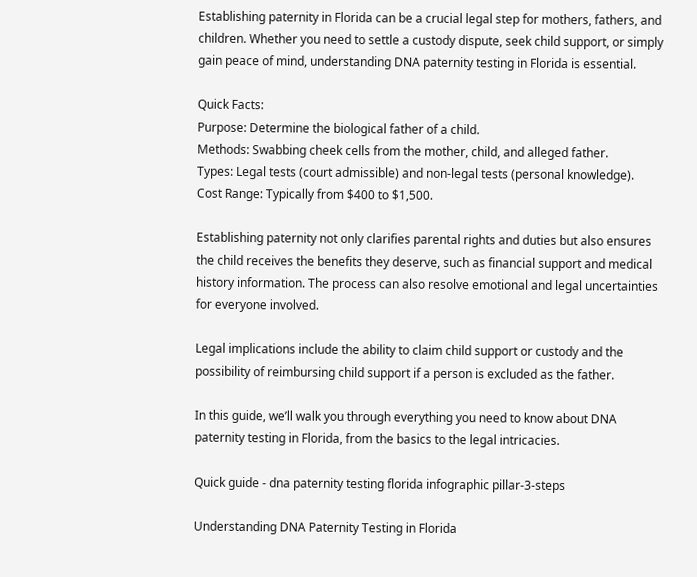Establishing paternity in Florida can be a crucial legal step for mothers, fathers, and children. Whether you need to settle a custody dispute, seek child support, or simply gain peace of mind, understanding DNA paternity testing in Florida is essential.

Quick Facts:
Purpose: Determine the biological father of a child.
Methods: Swabbing cheek cells from the mother, child, and alleged father.
Types: Legal tests (court admissible) and non-legal tests (personal knowledge).
Cost Range: Typically from $400 to $1,500.

Establishing paternity not only clarifies parental rights and duties but also ensures the child receives the benefits they deserve, such as financial support and medical history information. The process can also resolve emotional and legal uncertainties for everyone involved.

Legal implications include the ability to claim child support or custody and the possibility of reimbursing child support if a person is excluded as the father.

In this guide, we’ll walk you through everything you need to know about DNA paternity testing in Florida, from the basics to the legal intricacies.

Quick guide - dna paternity testing florida infographic pillar-3-steps

Understanding DNA Paternity Testing in Florida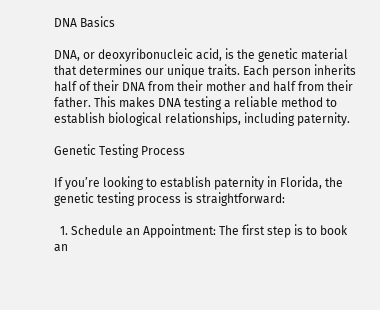DNA Basics

DNA, or deoxyribonucleic acid, is the genetic material that determines our unique traits. Each person inherits half of their DNA from their mother and half from their father. This makes DNA testing a reliable method to establish biological relationships, including paternity.

Genetic Testing Process

If you’re looking to establish paternity in Florida, the genetic testing process is straightforward:

  1. Schedule an Appointment: The first step is to book an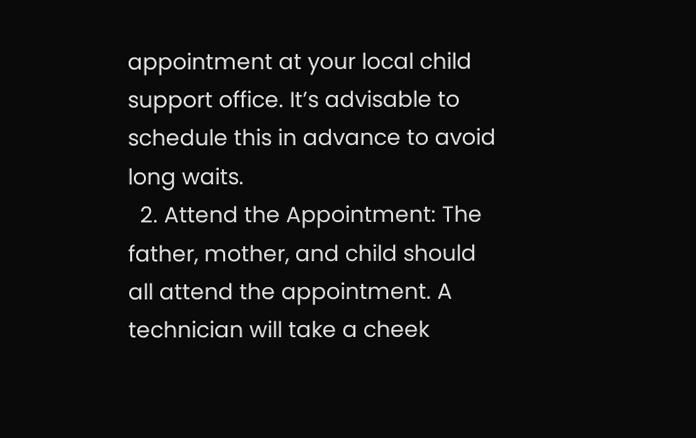appointment at your local child support office. It’s advisable to schedule this in advance to avoid long waits.
  2. Attend the Appointment: The father, mother, and child should all attend the appointment. A technician will take a cheek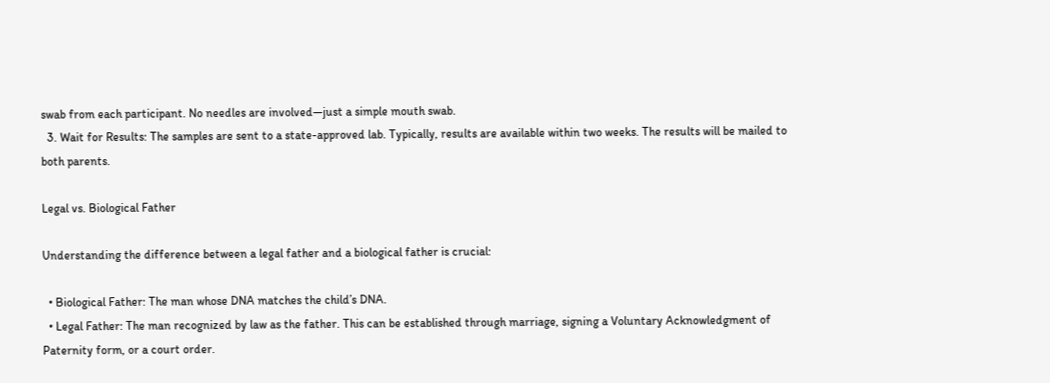swab from each participant. No needles are involved—just a simple mouth swab.
  3. Wait for Results: The samples are sent to a state-approved lab. Typically, results are available within two weeks. The results will be mailed to both parents.

Legal vs. Biological Father

Understanding the difference between a legal father and a biological father is crucial:

  • Biological Father: The man whose DNA matches the child’s DNA.
  • Legal Father: The man recognized by law as the father. This can be established through marriage, signing a Voluntary Acknowledgment of Paternity form, or a court order.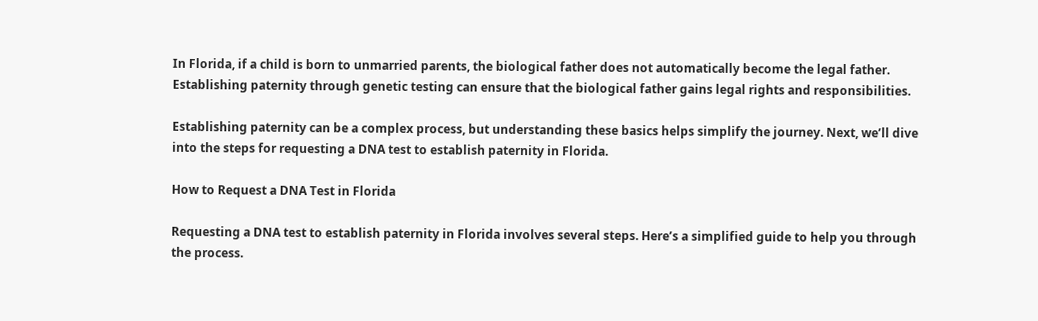In Florida, if a child is born to unmarried parents, the biological father does not automatically become the legal father. Establishing paternity through genetic testing can ensure that the biological father gains legal rights and responsibilities.

Establishing paternity can be a complex process, but understanding these basics helps simplify the journey. Next, we’ll dive into the steps for requesting a DNA test to establish paternity in Florida.

How to Request a DNA Test in Florida

Requesting a DNA test to establish paternity in Florida involves several steps. Here’s a simplified guide to help you through the process.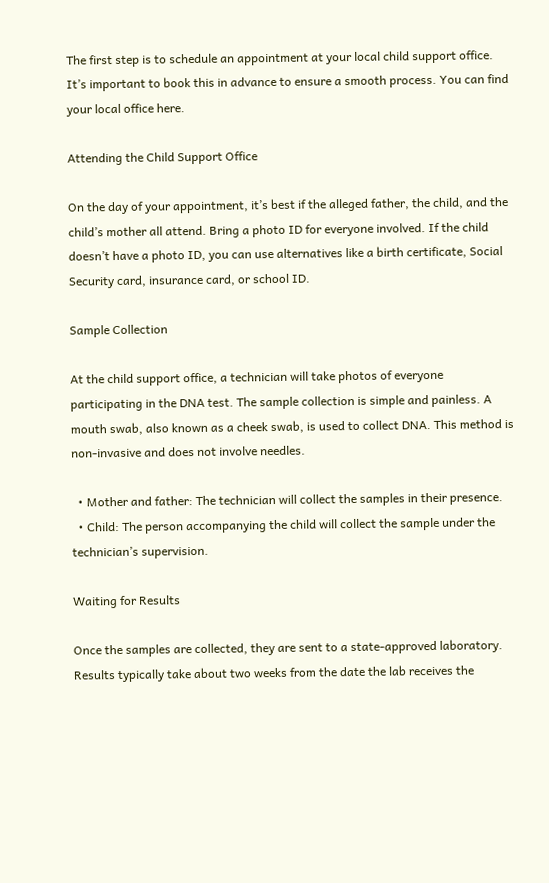The first step is to schedule an appointment at your local child support office. It’s important to book this in advance to ensure a smooth process. You can find your local office here.

Attending the Child Support Office

On the day of your appointment, it’s best if the alleged father, the child, and the child’s mother all attend. Bring a photo ID for everyone involved. If the child doesn’t have a photo ID, you can use alternatives like a birth certificate, Social Security card, insurance card, or school ID.

Sample Collection

At the child support office, a technician will take photos of everyone participating in the DNA test. The sample collection is simple and painless. A mouth swab, also known as a cheek swab, is used to collect DNA. This method is non-invasive and does not involve needles.

  • Mother and father: The technician will collect the samples in their presence.
  • Child: The person accompanying the child will collect the sample under the technician’s supervision.

Waiting for Results

Once the samples are collected, they are sent to a state-approved laboratory. Results typically take about two weeks from the date the lab receives the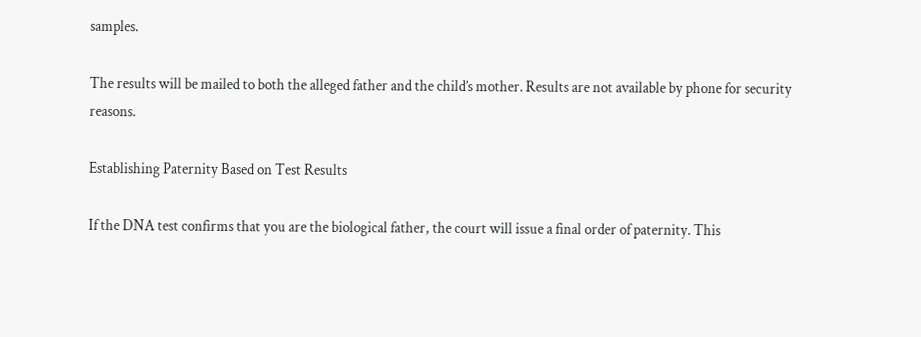samples.

The results will be mailed to both the alleged father and the child’s mother. Results are not available by phone for security reasons.

Establishing Paternity Based on Test Results

If the DNA test confirms that you are the biological father, the court will issue a final order of paternity. This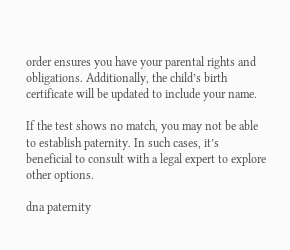order ensures you have your parental rights and obligations. Additionally, the child’s birth certificate will be updated to include your name.

If the test shows no match, you may not be able to establish paternity. In such cases, it’s beneficial to consult with a legal expert to explore other options.

dna paternity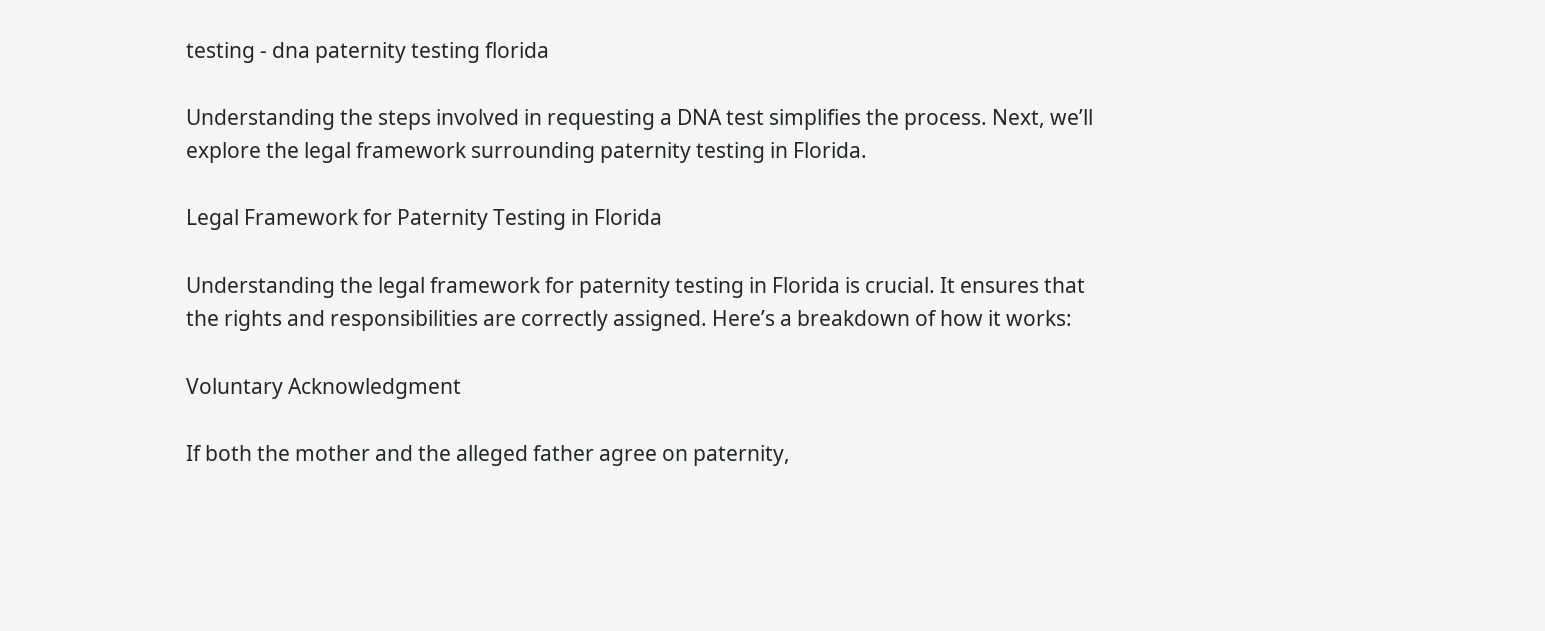testing - dna paternity testing florida

Understanding the steps involved in requesting a DNA test simplifies the process. Next, we’ll explore the legal framework surrounding paternity testing in Florida.

Legal Framework for Paternity Testing in Florida

Understanding the legal framework for paternity testing in Florida is crucial. It ensures that the rights and responsibilities are correctly assigned. Here’s a breakdown of how it works:

Voluntary Acknowledgment

If both the mother and the alleged father agree on paternity,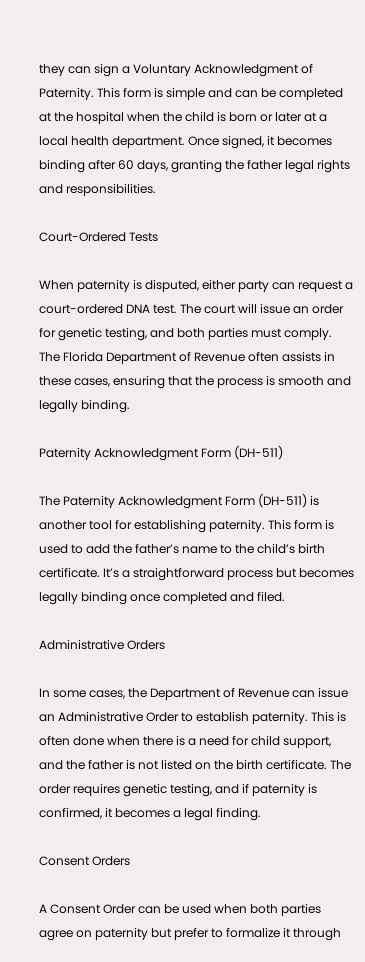they can sign a Voluntary Acknowledgment of Paternity. This form is simple and can be completed at the hospital when the child is born or later at a local health department. Once signed, it becomes binding after 60 days, granting the father legal rights and responsibilities.

Court-Ordered Tests

When paternity is disputed, either party can request a court-ordered DNA test. The court will issue an order for genetic testing, and both parties must comply. The Florida Department of Revenue often assists in these cases, ensuring that the process is smooth and legally binding.

Paternity Acknowledgment Form (DH-511)

The Paternity Acknowledgment Form (DH-511) is another tool for establishing paternity. This form is used to add the father’s name to the child’s birth certificate. It’s a straightforward process but becomes legally binding once completed and filed.

Administrative Orders

In some cases, the Department of Revenue can issue an Administrative Order to establish paternity. This is often done when there is a need for child support, and the father is not listed on the birth certificate. The order requires genetic testing, and if paternity is confirmed, it becomes a legal finding.

Consent Orders

A Consent Order can be used when both parties agree on paternity but prefer to formalize it through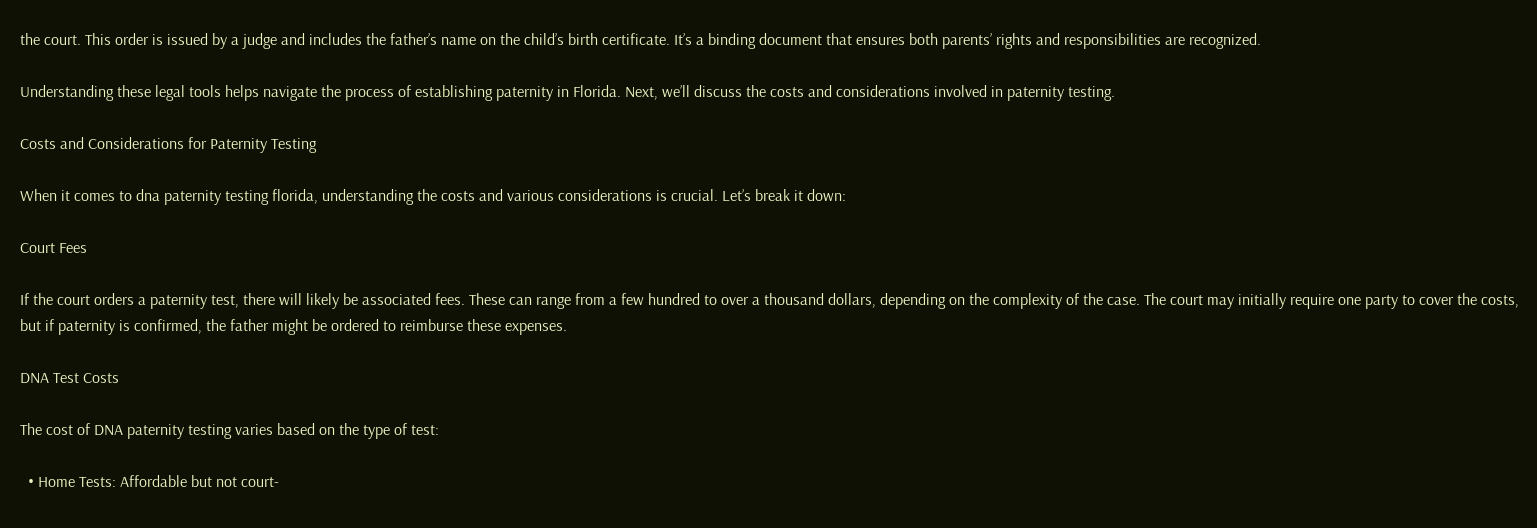the court. This order is issued by a judge and includes the father’s name on the child’s birth certificate. It’s a binding document that ensures both parents’ rights and responsibilities are recognized.

Understanding these legal tools helps navigate the process of establishing paternity in Florida. Next, we’ll discuss the costs and considerations involved in paternity testing.

Costs and Considerations for Paternity Testing

When it comes to dna paternity testing florida, understanding the costs and various considerations is crucial. Let’s break it down:

Court Fees

If the court orders a paternity test, there will likely be associated fees. These can range from a few hundred to over a thousand dollars, depending on the complexity of the case. The court may initially require one party to cover the costs, but if paternity is confirmed, the father might be ordered to reimburse these expenses.

DNA Test Costs

The cost of DNA paternity testing varies based on the type of test:

  • Home Tests: Affordable but not court-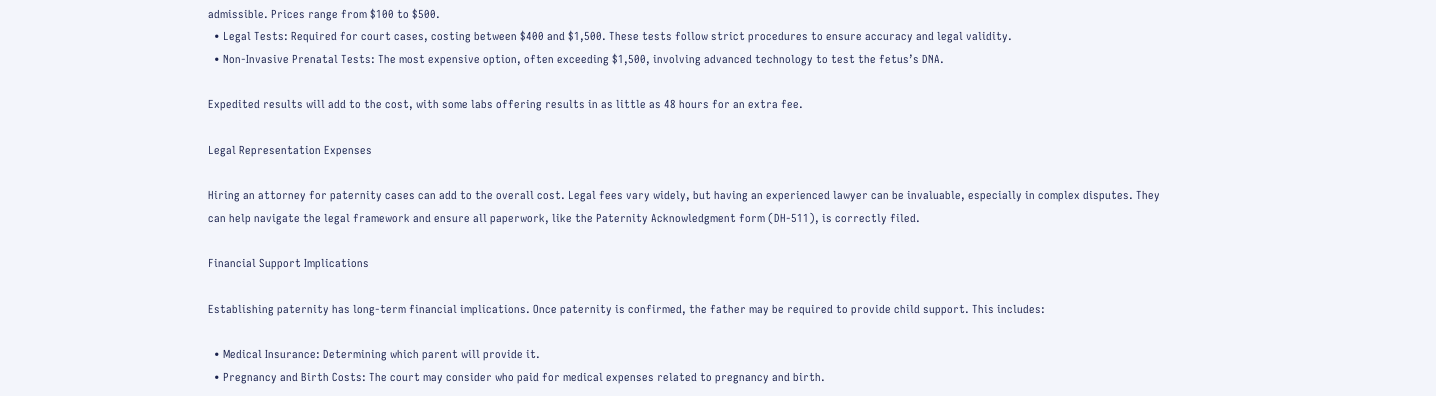admissible. Prices range from $100 to $500.
  • Legal Tests: Required for court cases, costing between $400 and $1,500. These tests follow strict procedures to ensure accuracy and legal validity.
  • Non-Invasive Prenatal Tests: The most expensive option, often exceeding $1,500, involving advanced technology to test the fetus’s DNA.

Expedited results will add to the cost, with some labs offering results in as little as 48 hours for an extra fee.

Legal Representation Expenses

Hiring an attorney for paternity cases can add to the overall cost. Legal fees vary widely, but having an experienced lawyer can be invaluable, especially in complex disputes. They can help navigate the legal framework and ensure all paperwork, like the Paternity Acknowledgment form (DH-511), is correctly filed.

Financial Support Implications

Establishing paternity has long-term financial implications. Once paternity is confirmed, the father may be required to provide child support. This includes:

  • Medical Insurance: Determining which parent will provide it.
  • Pregnancy and Birth Costs: The court may consider who paid for medical expenses related to pregnancy and birth.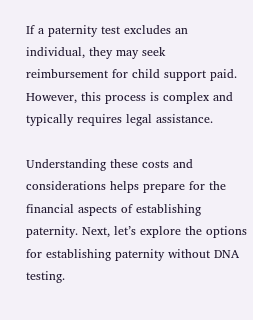If a paternity test excludes an individual, they may seek reimbursement for child support paid. However, this process is complex and typically requires legal assistance.

Understanding these costs and considerations helps prepare for the financial aspects of establishing paternity. Next, let’s explore the options for establishing paternity without DNA testing.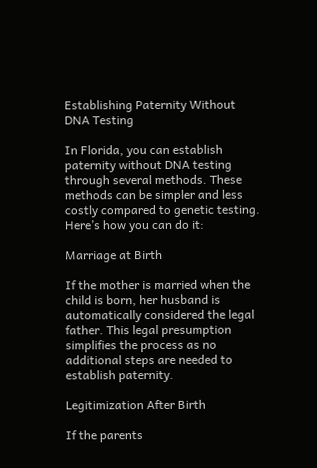Establishing Paternity Without DNA Testing

In Florida, you can establish paternity without DNA testing through several methods. These methods can be simpler and less costly compared to genetic testing. Here’s how you can do it:

Marriage at Birth

If the mother is married when the child is born, her husband is automatically considered the legal father. This legal presumption simplifies the process as no additional steps are needed to establish paternity.

Legitimization After Birth

If the parents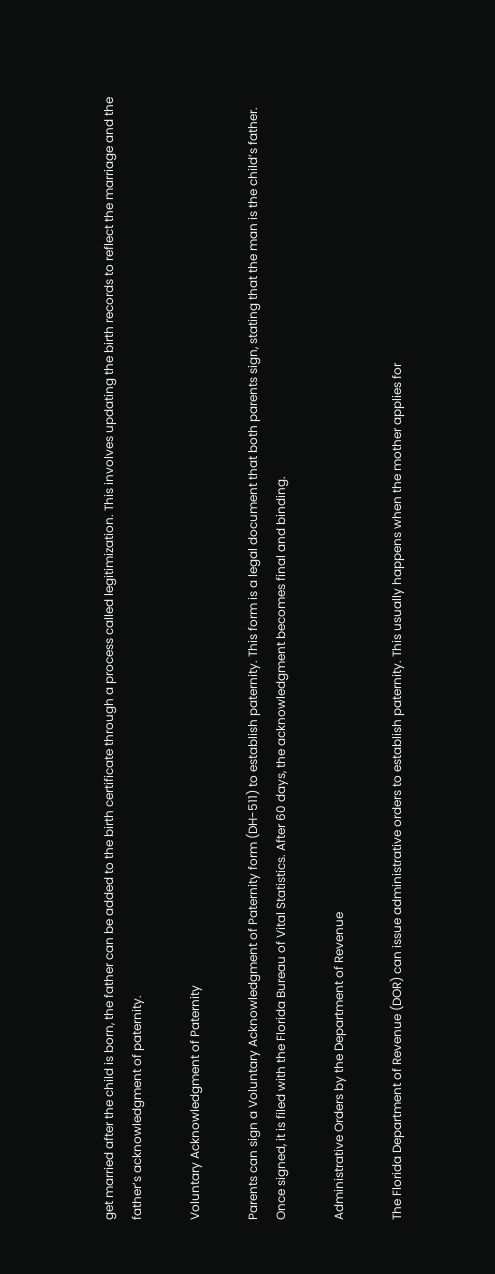get married after the child is born, the father can be added to the birth certificate through a process called legitimization. This involves updating the birth records to reflect the marriage and the father’s acknowledgment of paternity.

Voluntary Acknowledgment of Paternity

Parents can sign a Voluntary Acknowledgment of Paternity form (DH-511) to establish paternity. This form is a legal document that both parents sign, stating that the man is the child’s father. Once signed, it is filed with the Florida Bureau of Vital Statistics. After 60 days, the acknowledgment becomes final and binding.

Administrative Orders by the Department of Revenue

The Florida Department of Revenue (DOR) can issue administrative orders to establish paternity. This usually happens when the mother applies for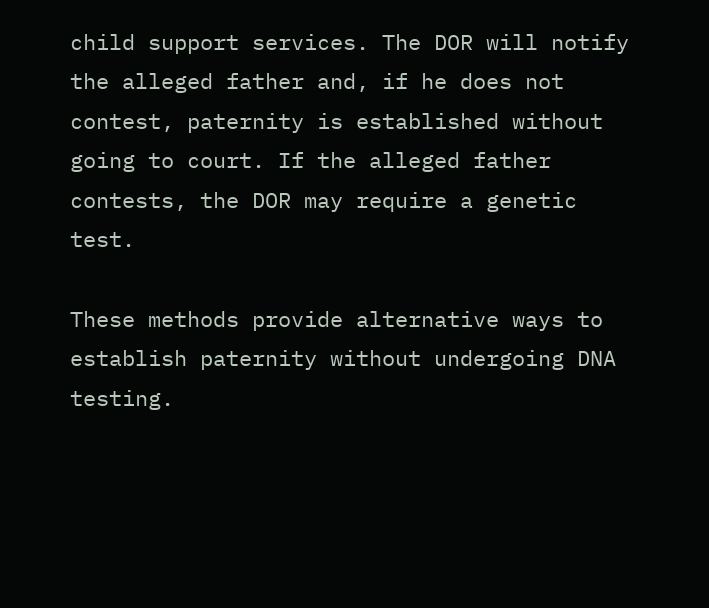child support services. The DOR will notify the alleged father and, if he does not contest, paternity is established without going to court. If the alleged father contests, the DOR may require a genetic test.

These methods provide alternative ways to establish paternity without undergoing DNA testing.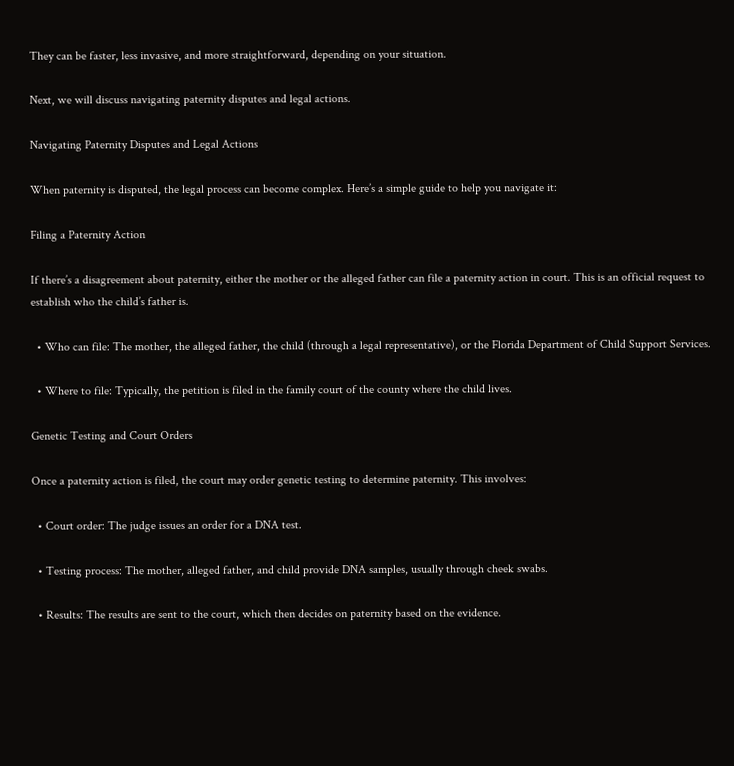They can be faster, less invasive, and more straightforward, depending on your situation.

Next, we will discuss navigating paternity disputes and legal actions.

Navigating Paternity Disputes and Legal Actions

When paternity is disputed, the legal process can become complex. Here’s a simple guide to help you navigate it:

Filing a Paternity Action

If there’s a disagreement about paternity, either the mother or the alleged father can file a paternity action in court. This is an official request to establish who the child’s father is.

  • Who can file: The mother, the alleged father, the child (through a legal representative), or the Florida Department of Child Support Services.

  • Where to file: Typically, the petition is filed in the family court of the county where the child lives.

Genetic Testing and Court Orders

Once a paternity action is filed, the court may order genetic testing to determine paternity. This involves:

  • Court order: The judge issues an order for a DNA test.

  • Testing process: The mother, alleged father, and child provide DNA samples, usually through cheek swabs.

  • Results: The results are sent to the court, which then decides on paternity based on the evidence.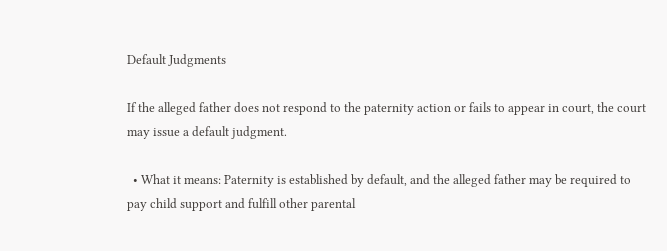Default Judgments

If the alleged father does not respond to the paternity action or fails to appear in court, the court may issue a default judgment.

  • What it means: Paternity is established by default, and the alleged father may be required to pay child support and fulfill other parental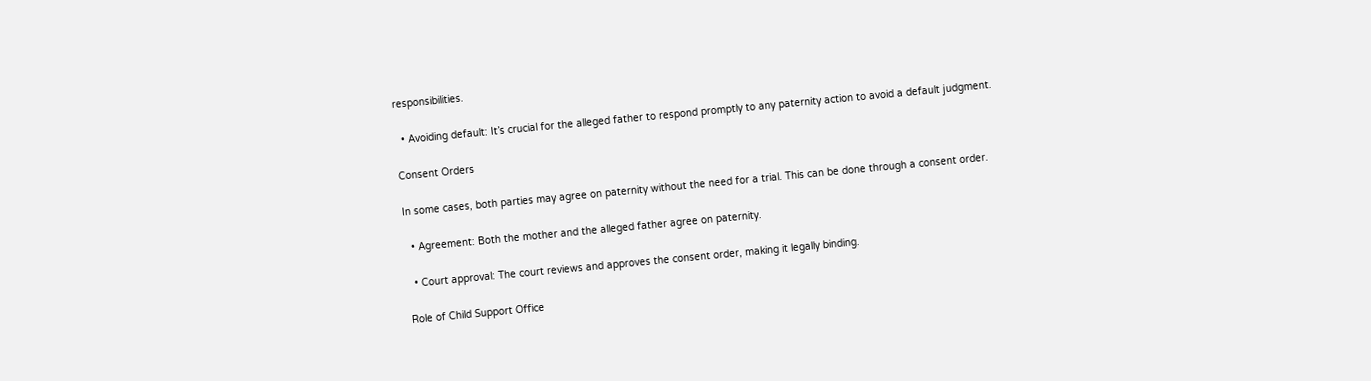responsibilities.

  • Avoiding default: It’s crucial for the alleged father to respond promptly to any paternity action to avoid a default judgment.

Consent Orders

In some cases, both parties may agree on paternity without the need for a trial. This can be done through a consent order.

  • Agreement: Both the mother and the alleged father agree on paternity.

  • Court approval: The court reviews and approves the consent order, making it legally binding.

Role of Child Support Office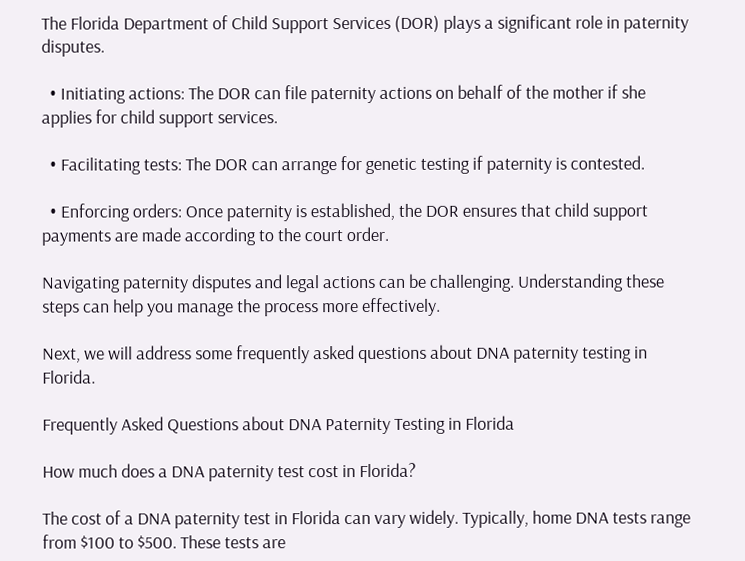The Florida Department of Child Support Services (DOR) plays a significant role in paternity disputes.

  • Initiating actions: The DOR can file paternity actions on behalf of the mother if she applies for child support services.

  • Facilitating tests: The DOR can arrange for genetic testing if paternity is contested.

  • Enforcing orders: Once paternity is established, the DOR ensures that child support payments are made according to the court order.

Navigating paternity disputes and legal actions can be challenging. Understanding these steps can help you manage the process more effectively.

Next, we will address some frequently asked questions about DNA paternity testing in Florida.

Frequently Asked Questions about DNA Paternity Testing in Florida

How much does a DNA paternity test cost in Florida?

The cost of a DNA paternity test in Florida can vary widely. Typically, home DNA tests range from $100 to $500. These tests are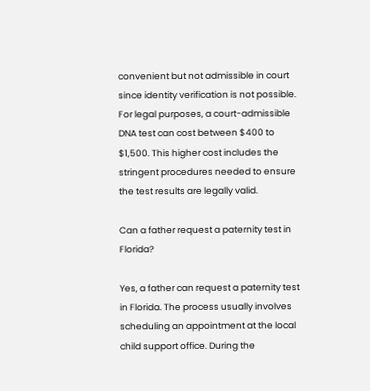convenient but not admissible in court since identity verification is not possible. For legal purposes, a court-admissible DNA test can cost between $400 to $1,500. This higher cost includes the stringent procedures needed to ensure the test results are legally valid.

Can a father request a paternity test in Florida?

Yes, a father can request a paternity test in Florida. The process usually involves scheduling an appointment at the local child support office. During the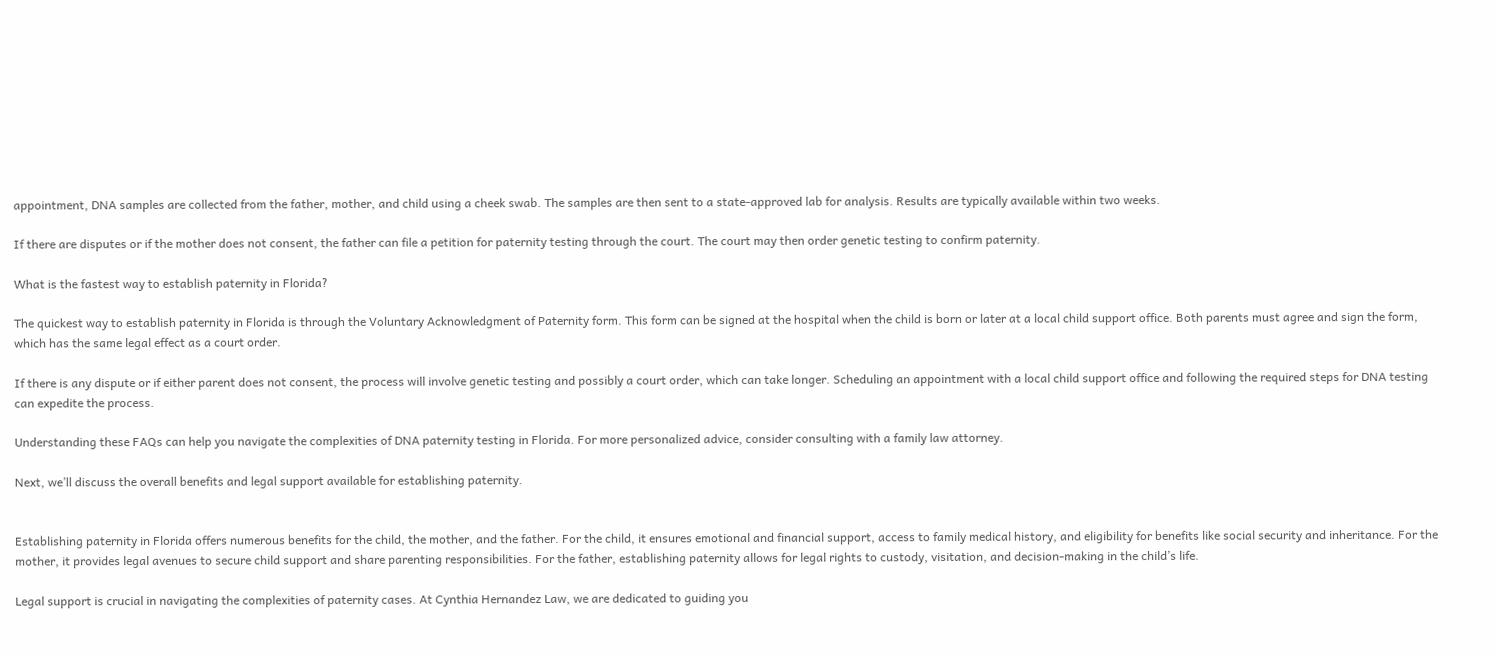appointment, DNA samples are collected from the father, mother, and child using a cheek swab. The samples are then sent to a state-approved lab for analysis. Results are typically available within two weeks.

If there are disputes or if the mother does not consent, the father can file a petition for paternity testing through the court. The court may then order genetic testing to confirm paternity.

What is the fastest way to establish paternity in Florida?

The quickest way to establish paternity in Florida is through the Voluntary Acknowledgment of Paternity form. This form can be signed at the hospital when the child is born or later at a local child support office. Both parents must agree and sign the form, which has the same legal effect as a court order.

If there is any dispute or if either parent does not consent, the process will involve genetic testing and possibly a court order, which can take longer. Scheduling an appointment with a local child support office and following the required steps for DNA testing can expedite the process.

Understanding these FAQs can help you navigate the complexities of DNA paternity testing in Florida. For more personalized advice, consider consulting with a family law attorney.

Next, we’ll discuss the overall benefits and legal support available for establishing paternity.


Establishing paternity in Florida offers numerous benefits for the child, the mother, and the father. For the child, it ensures emotional and financial support, access to family medical history, and eligibility for benefits like social security and inheritance. For the mother, it provides legal avenues to secure child support and share parenting responsibilities. For the father, establishing paternity allows for legal rights to custody, visitation, and decision-making in the child’s life.

Legal support is crucial in navigating the complexities of paternity cases. At Cynthia Hernandez Law, we are dedicated to guiding you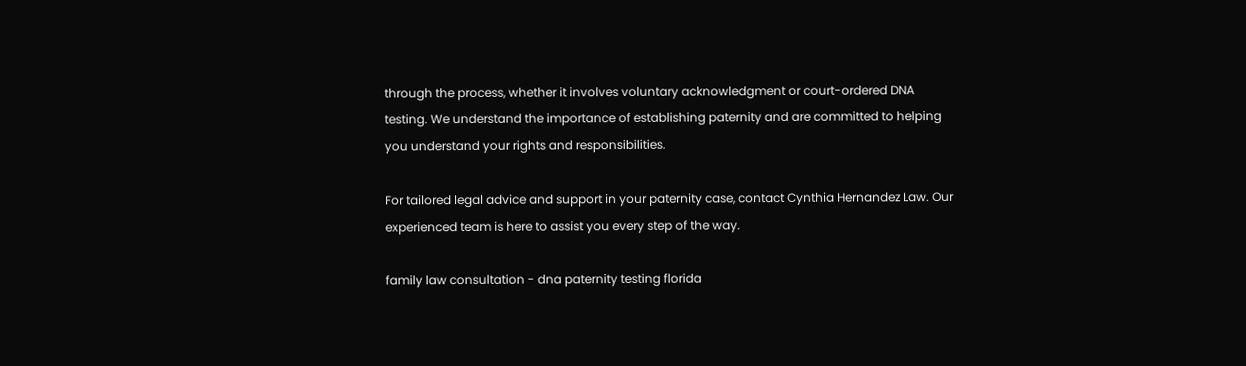through the process, whether it involves voluntary acknowledgment or court-ordered DNA testing. We understand the importance of establishing paternity and are committed to helping you understand your rights and responsibilities.

For tailored legal advice and support in your paternity case, contact Cynthia Hernandez Law. Our experienced team is here to assist you every step of the way.

family law consultation - dna paternity testing florida